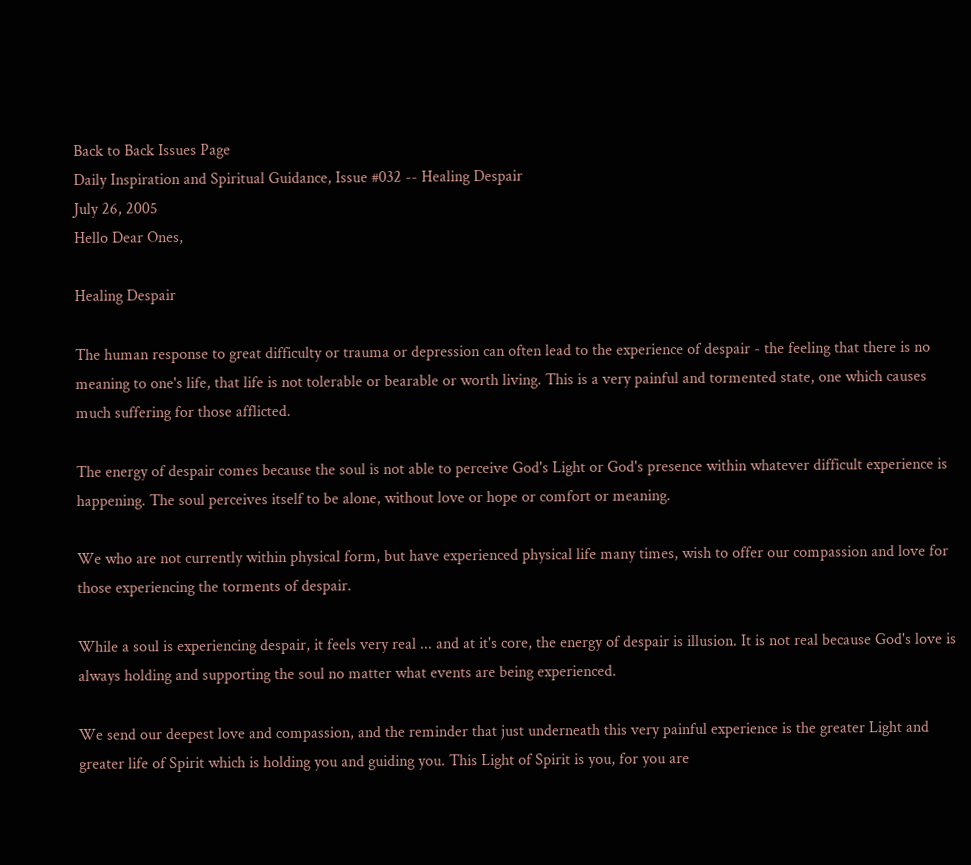Back to Back Issues Page
Daily Inspiration and Spiritual Guidance, Issue #032 -- Healing Despair
July 26, 2005
Hello Dear Ones,

Healing Despair

The human response to great difficulty or trauma or depression can often lead to the experience of despair - the feeling that there is no meaning to one's life, that life is not tolerable or bearable or worth living. This is a very painful and tormented state, one which causes much suffering for those afflicted.

The energy of despair comes because the soul is not able to perceive God's Light or God's presence within whatever difficult experience is happening. The soul perceives itself to be alone, without love or hope or comfort or meaning.

We who are not currently within physical form, but have experienced physical life many times, wish to offer our compassion and love for those experiencing the torments of despair.

While a soul is experiencing despair, it feels very real ... and at it's core, the energy of despair is illusion. It is not real because God's love is always holding and supporting the soul no matter what events are being experienced.

We send our deepest love and compassion, and the reminder that just underneath this very painful experience is the greater Light and greater life of Spirit which is holding you and guiding you. This Light of Spirit is you, for you are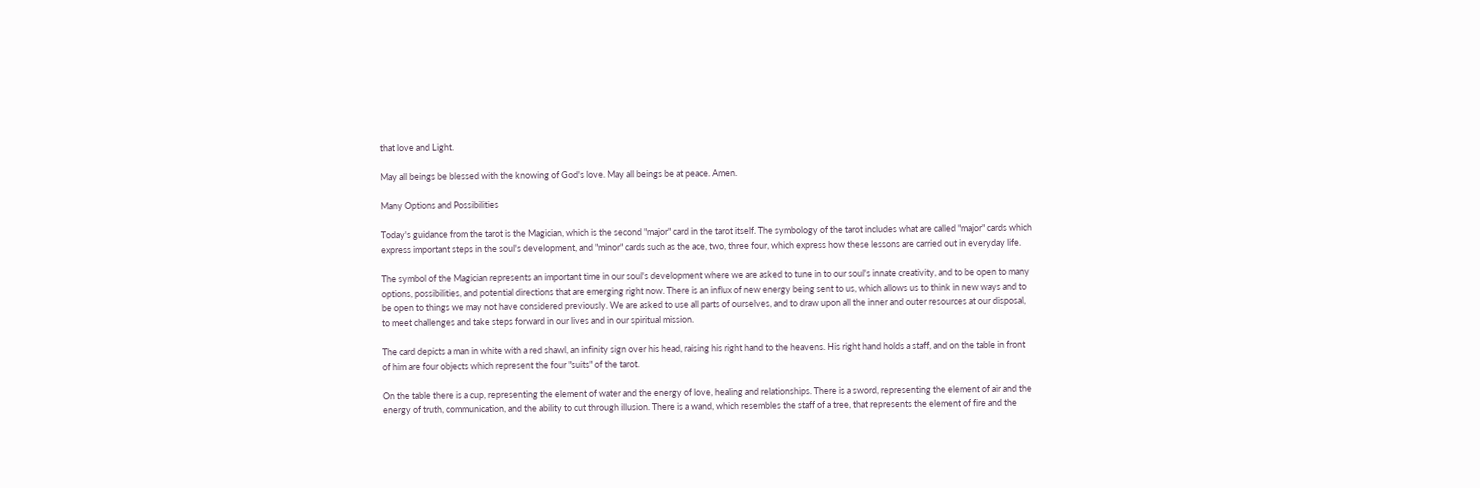that love and Light.

May all beings be blessed with the knowing of God's love. May all beings be at peace. Amen.

Many Options and Possibilities

Today's guidance from the tarot is the Magician, which is the second "major" card in the tarot itself. The symbology of the tarot includes what are called "major" cards which express important steps in the soul's development, and "minor" cards such as the ace, two, three four, which express how these lessons are carried out in everyday life.

The symbol of the Magician represents an important time in our soul's development where we are asked to tune in to our soul's innate creativity, and to be open to many options, possibilities, and potential directions that are emerging right now. There is an influx of new energy being sent to us, which allows us to think in new ways and to be open to things we may not have considered previously. We are asked to use all parts of ourselves, and to draw upon all the inner and outer resources at our disposal, to meet challenges and take steps forward in our lives and in our spiritual mission.

The card depicts a man in white with a red shawl, an infinity sign over his head, raising his right hand to the heavens. His right hand holds a staff, and on the table in front of him are four objects which represent the four "suits" of the tarot.

On the table there is a cup, representing the element of water and the energy of love, healing and relationships. There is a sword, representing the element of air and the energy of truth, communication, and the ability to cut through illusion. There is a wand, which resembles the staff of a tree, that represents the element of fire and the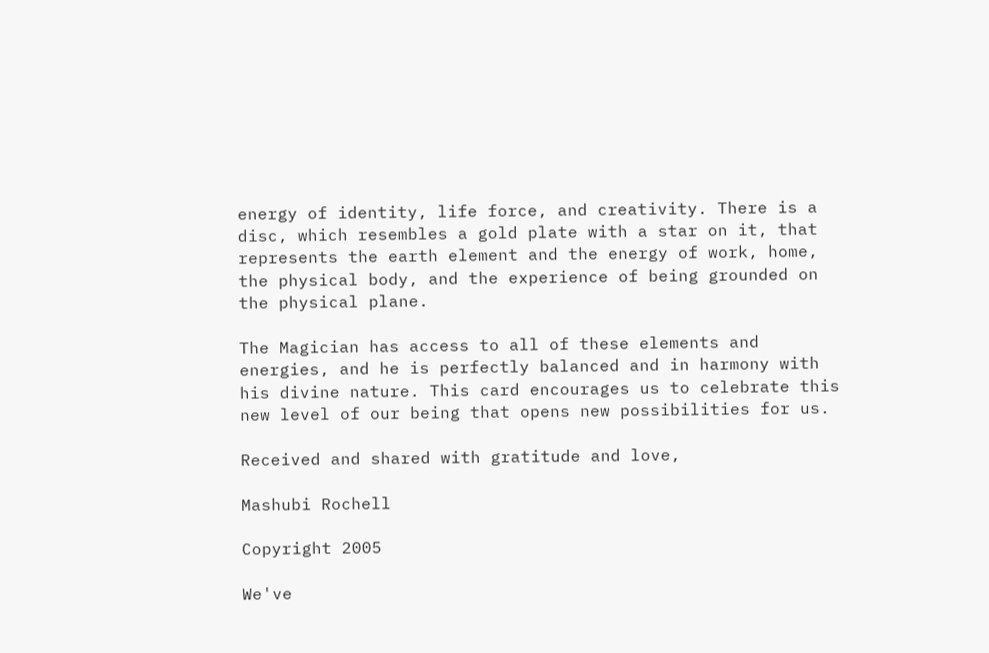energy of identity, life force, and creativity. There is a disc, which resembles a gold plate with a star on it, that represents the earth element and the energy of work, home, the physical body, and the experience of being grounded on the physical plane.

The Magician has access to all of these elements and energies, and he is perfectly balanced and in harmony with his divine nature. This card encourages us to celebrate this new level of our being that opens new possibilities for us.

Received and shared with gratitude and love,

Mashubi Rochell

Copyright 2005

We've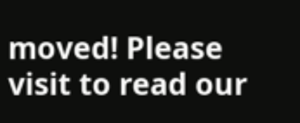moved! Please visit to read our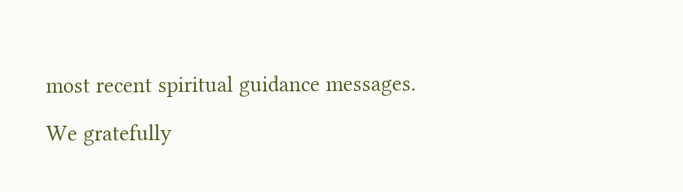most recent spiritual guidance messages.

We gratefully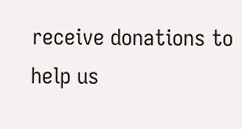receive donations to help us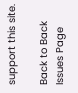support this site.

Back to Back Issues Page